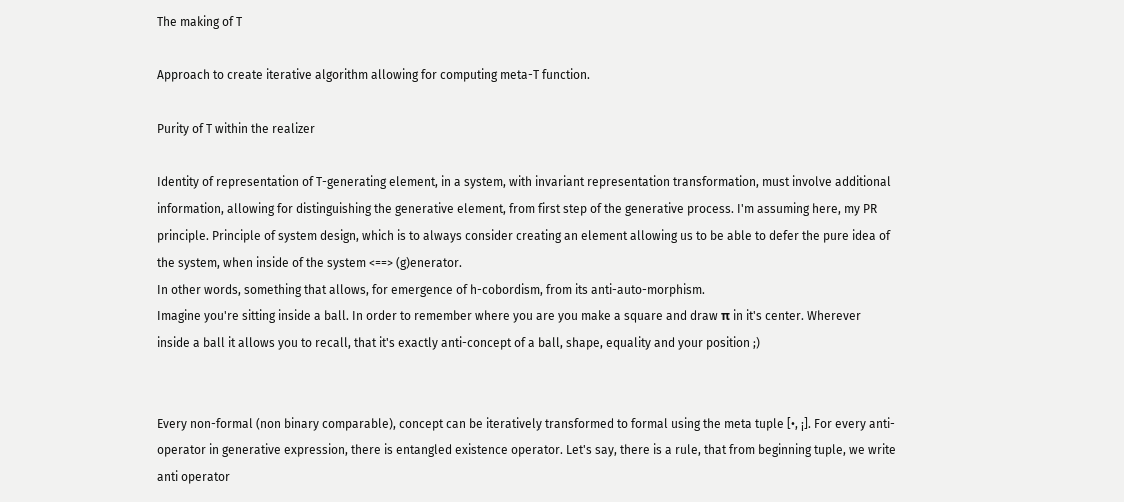The making of T

Approach to create iterative algorithm allowing for computing meta-T function.

Purity of T within the realizer

Identity of representation of T-generating element, in a system, with invariant representation transformation, must involve additional information, allowing for distinguishing the generative element, from first step of the generative process. I'm assuming here, my PR principle. Principle of system design, which is to always consider creating an element allowing us to be able to defer the pure idea of the system, when inside of the system <==> (g)enerator.
In other words, something that allows, for emergence of h-cobordism, from its anti-auto-morphism.
Imagine you're sitting inside a ball. In order to remember where you are you make a square and draw π in it's center. Wherever inside a ball it allows you to recall, that it's exactly anti-concept of a ball, shape, equality and your position ;)


Every non-formal (non binary comparable), concept can be iteratively transformed to formal using the meta tuple [•, ¡]. For every anti-operator in generative expression, there is entangled existence operator. Let's say, there is a rule, that from beginning tuple, we write anti operator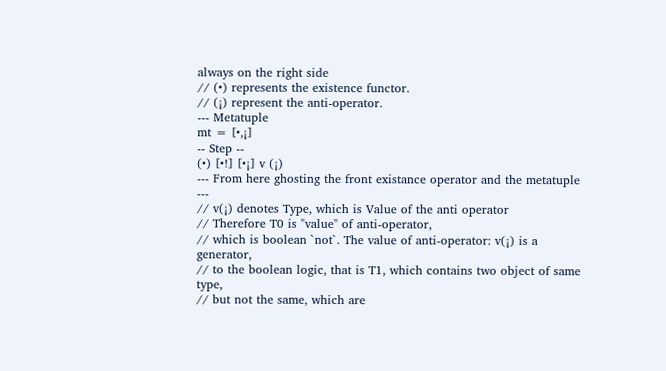always on the right side
// (•) represents the existence functor.
// (¡) represent the anti-operator.
--- Metatuple
mt = [•,¡]
-- Step --
(•) [•!] [•¡] v (¡)
--- From here ghosting the front existance operator and the metatuple ---
// v(¡) denotes Type, which is Value of the anti operator
// Therefore T0 is "value" of anti-operator,
// which is boolean `not`. The value of anti-operator: v(¡) is a generator,
// to the boolean logic, that is T1, which contains two object of same type,
// but not the same, which are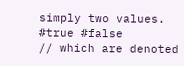simply two values. #true #false
// which are denoted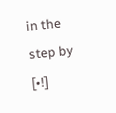in the step by [•!]